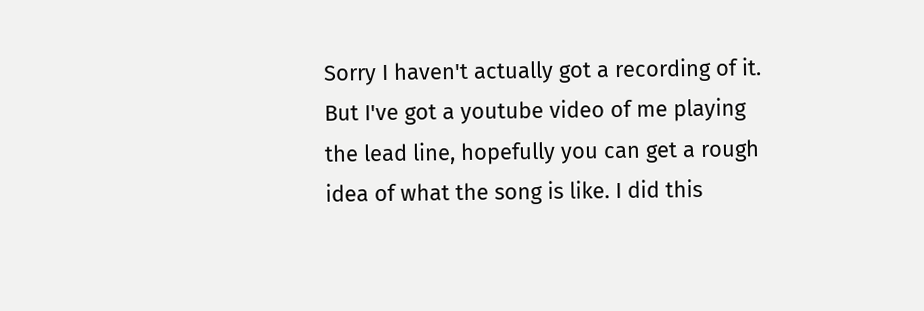Sorry I haven't actually got a recording of it. But I've got a youtube video of me playing the lead line, hopefully you can get a rough idea of what the song is like. I did this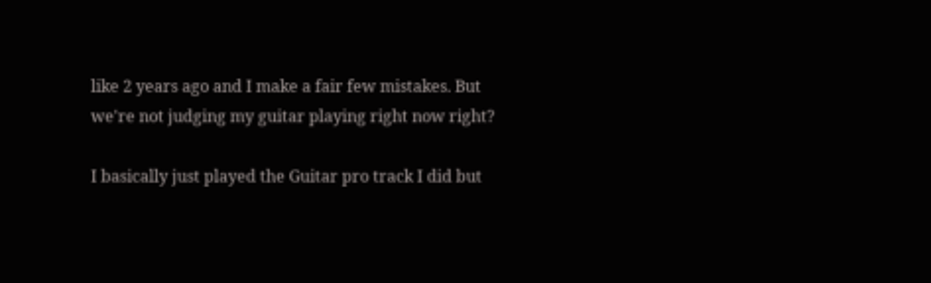like 2 years ago and I make a fair few mistakes. But we're not judging my guitar playing right now right?

I basically just played the Guitar pro track I did but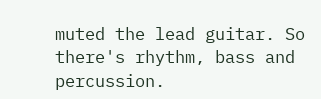muted the lead guitar. So there's rhythm, bass and percussion.